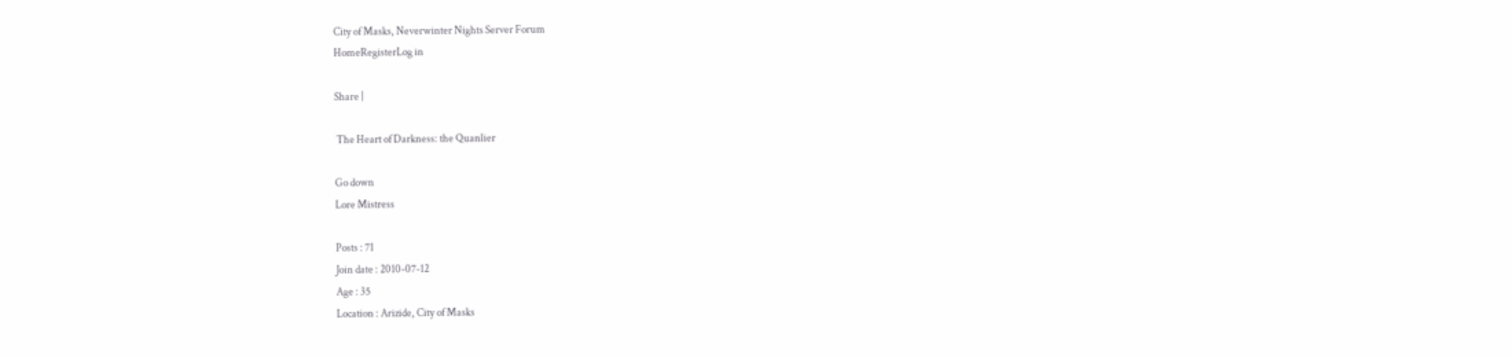City of Masks, Neverwinter Nights Server Forum
HomeRegisterLog in

Share |

 The Heart of Darkness: the Quanlier

Go down
Lore Mistress

Posts : 71
Join date : 2010-07-12
Age : 35
Location : Arizide, City of Masks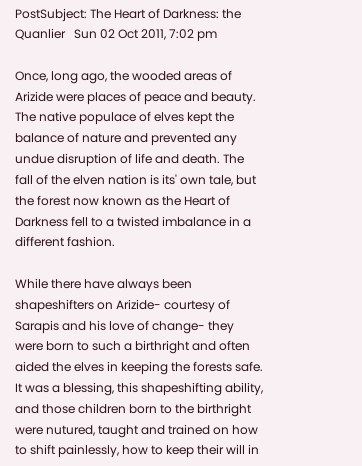PostSubject: The Heart of Darkness: the Quanlier   Sun 02 Oct 2011, 7:02 pm

Once, long ago, the wooded areas of Arizide were places of peace and beauty. The native populace of elves kept the balance of nature and prevented any undue disruption of life and death. The fall of the elven nation is its' own tale, but the forest now known as the Heart of Darkness fell to a twisted imbalance in a different fashion.

While there have always been shapeshifters on Arizide- courtesy of Sarapis and his love of change- they were born to such a birthright and often aided the elves in keeping the forests safe. It was a blessing, this shapeshifting ability, and those children born to the birthright were nutured, taught and trained on how to shift painlessly, how to keep their will in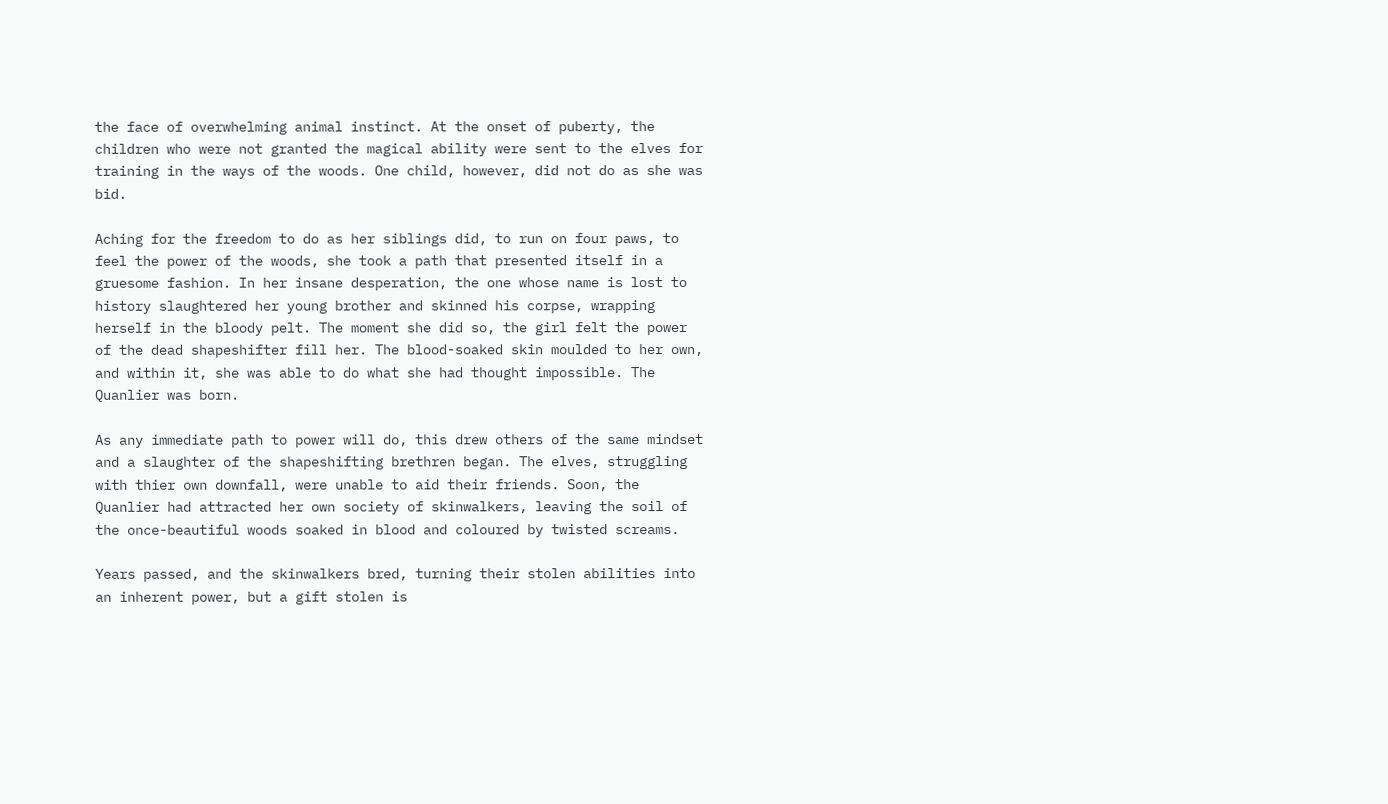the face of overwhelming animal instinct. At the onset of puberty, the children who were not granted the magical ability were sent to the elves for training in the ways of the woods. One child, however, did not do as she was bid.

Aching for the freedom to do as her siblings did, to run on four paws, to feel the power of the woods, she took a path that presented itself in a gruesome fashion. In her insane desperation, the one whose name is lost to history slaughtered her young brother and skinned his corpse, wrapping herself in the bloody pelt. The moment she did so, the girl felt the power of the dead shapeshifter fill her. The blood-soaked skin moulded to her own, and within it, she was able to do what she had thought impossible. The Quanlier was born.

As any immediate path to power will do, this drew others of the same mindset and a slaughter of the shapeshifting brethren began. The elves, struggling with thier own downfall, were unable to aid their friends. Soon, the Quanlier had attracted her own society of skinwalkers, leaving the soil of the once-beautiful woods soaked in blood and coloured by twisted screams.

Years passed, and the skinwalkers bred, turning their stolen abilities into an inherent power, but a gift stolen is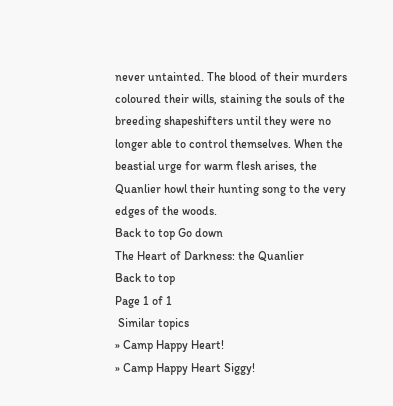never untainted. The blood of their murders coloured their wills, staining the souls of the breeding shapeshifters until they were no longer able to control themselves. When the beastial urge for warm flesh arises, the Quanlier howl their hunting song to the very edges of the woods.
Back to top Go down
The Heart of Darkness: the Quanlier
Back to top
Page 1 of 1
 Similar topics
» Camp Happy Heart!
» Camp Happy Heart Siggy!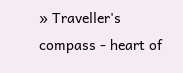» Traveller's compass - heart of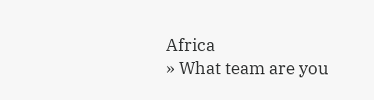Africa
» What team are you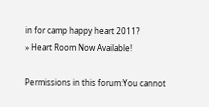in for camp happy heart 2011?
» Heart Room Now Available!

Permissions in this forum:You cannot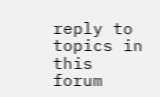reply to topics in this forum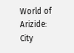World of Arizide: City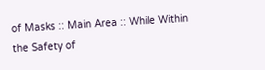of Masks :: Main Area :: While Within the Safety of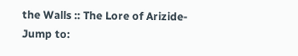the Walls :: The Lore of Arizide-
Jump to: